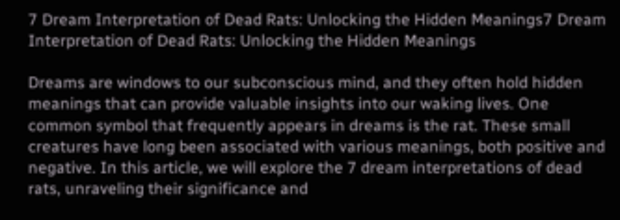7 Dream Interpretation of Dead Rats: Unlocking the Hidden Meanings7 Dream Interpretation of Dead Rats: Unlocking the Hidden Meanings

Dreams are windows to our subconscious mind, and they often hold hidden meanings that can provide valuable insights into our waking lives. One common symbol that frequently appears in dreams is the rat. These small creatures have long been associated with various meanings, both positive and negative. In this article, we will explore the 7 dream interpretations of dead rats, unraveling their significance and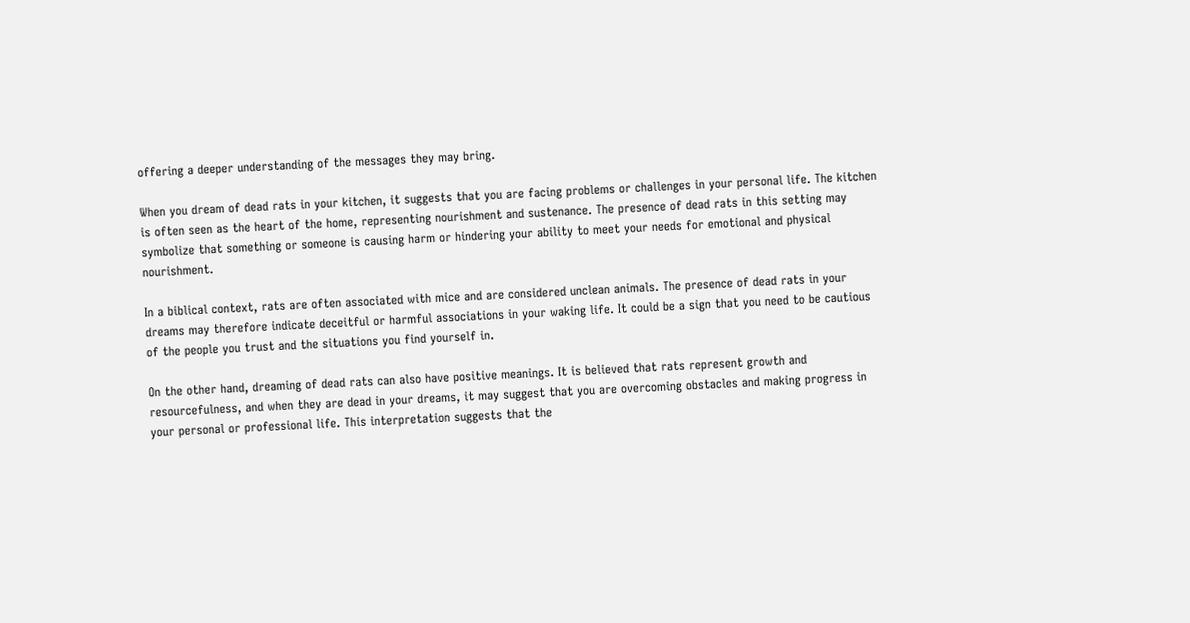offering a deeper understanding of the messages they may bring.

When you dream of dead rats in your kitchen, it suggests that you are facing problems or challenges in your personal life. The kitchen is often seen as the heart of the home, representing nourishment and sustenance. The presence of dead rats in this setting may symbolize that something or someone is causing harm or hindering your ability to meet your needs for emotional and physical nourishment.

In a biblical context, rats are often associated with mice and are considered unclean animals. The presence of dead rats in your dreams may therefore indicate deceitful or harmful associations in your waking life. It could be a sign that you need to be cautious of the people you trust and the situations you find yourself in.

On the other hand, dreaming of dead rats can also have positive meanings. It is believed that rats represent growth and resourcefulness, and when they are dead in your dreams, it may suggest that you are overcoming obstacles and making progress in your personal or professional life. This interpretation suggests that the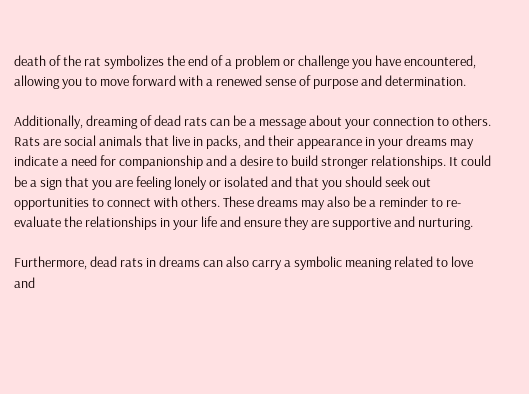death of the rat symbolizes the end of a problem or challenge you have encountered, allowing you to move forward with a renewed sense of purpose and determination.

Additionally, dreaming of dead rats can be a message about your connection to others. Rats are social animals that live in packs, and their appearance in your dreams may indicate a need for companionship and a desire to build stronger relationships. It could be a sign that you are feeling lonely or isolated and that you should seek out opportunities to connect with others. These dreams may also be a reminder to re-evaluate the relationships in your life and ensure they are supportive and nurturing.

Furthermore, dead rats in dreams can also carry a symbolic meaning related to love and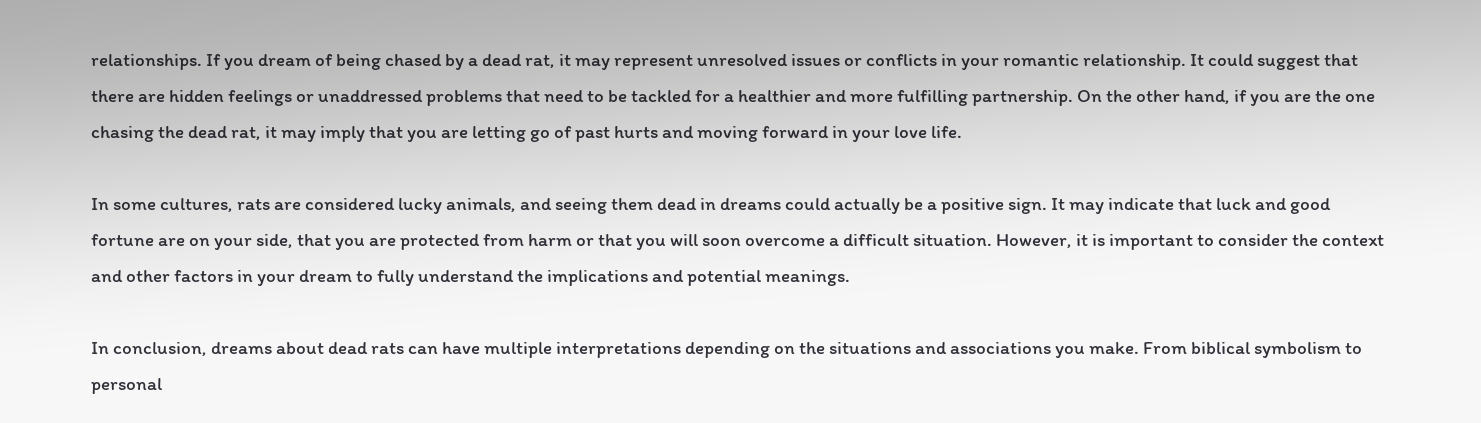relationships. If you dream of being chased by a dead rat, it may represent unresolved issues or conflicts in your romantic relationship. It could suggest that there are hidden feelings or unaddressed problems that need to be tackled for a healthier and more fulfilling partnership. On the other hand, if you are the one chasing the dead rat, it may imply that you are letting go of past hurts and moving forward in your love life.

In some cultures, rats are considered lucky animals, and seeing them dead in dreams could actually be a positive sign. It may indicate that luck and good fortune are on your side, that you are protected from harm or that you will soon overcome a difficult situation. However, it is important to consider the context and other factors in your dream to fully understand the implications and potential meanings.

In conclusion, dreams about dead rats can have multiple interpretations depending on the situations and associations you make. From biblical symbolism to personal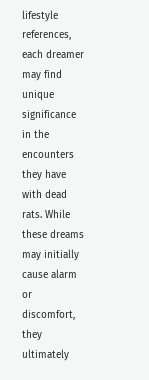lifestyle references, each dreamer may find unique significance in the encounters they have with dead rats. While these dreams may initially cause alarm or discomfort, they ultimately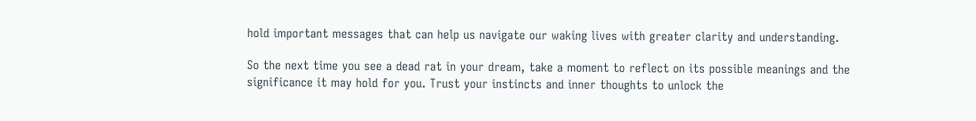hold important messages that can help us navigate our waking lives with greater clarity and understanding.

So the next time you see a dead rat in your dream, take a moment to reflect on its possible meanings and the significance it may hold for you. Trust your instincts and inner thoughts to unlock the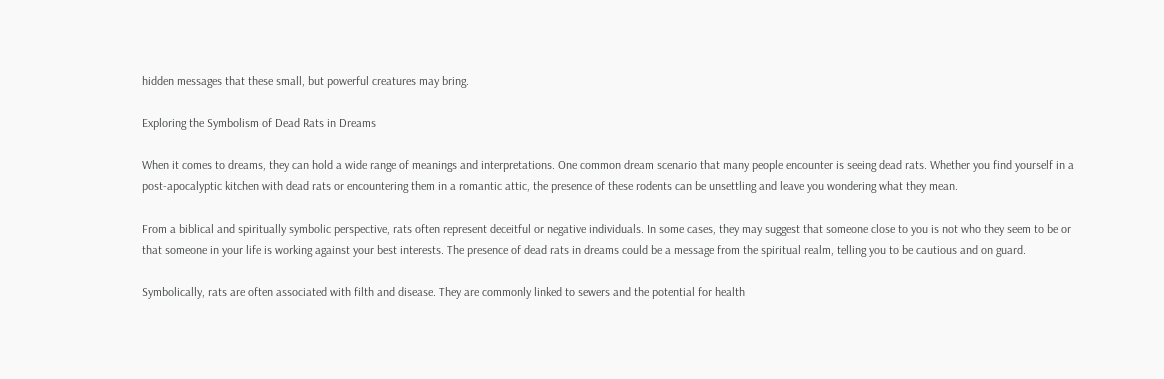hidden messages that these small, but powerful creatures may bring.

Exploring the Symbolism of Dead Rats in Dreams

When it comes to dreams, they can hold a wide range of meanings and interpretations. One common dream scenario that many people encounter is seeing dead rats. Whether you find yourself in a post-apocalyptic kitchen with dead rats or encountering them in a romantic attic, the presence of these rodents can be unsettling and leave you wondering what they mean.

From a biblical and spiritually symbolic perspective, rats often represent deceitful or negative individuals. In some cases, they may suggest that someone close to you is not who they seem to be or that someone in your life is working against your best interests. The presence of dead rats in dreams could be a message from the spiritual realm, telling you to be cautious and on guard.

Symbolically, rats are often associated with filth and disease. They are commonly linked to sewers and the potential for health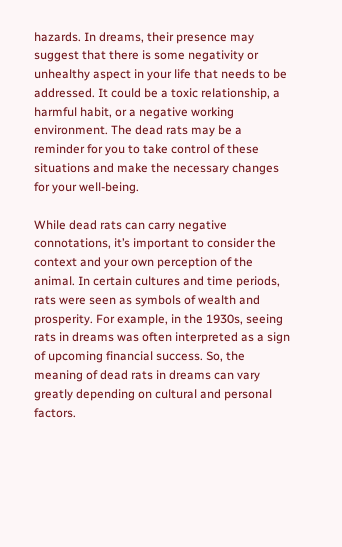hazards. In dreams, their presence may suggest that there is some negativity or unhealthy aspect in your life that needs to be addressed. It could be a toxic relationship, a harmful habit, or a negative working environment. The dead rats may be a reminder for you to take control of these situations and make the necessary changes for your well-being.

While dead rats can carry negative connotations, it’s important to consider the context and your own perception of the animal. In certain cultures and time periods, rats were seen as symbols of wealth and prosperity. For example, in the 1930s, seeing rats in dreams was often interpreted as a sign of upcoming financial success. So, the meaning of dead rats in dreams can vary greatly depending on cultural and personal factors.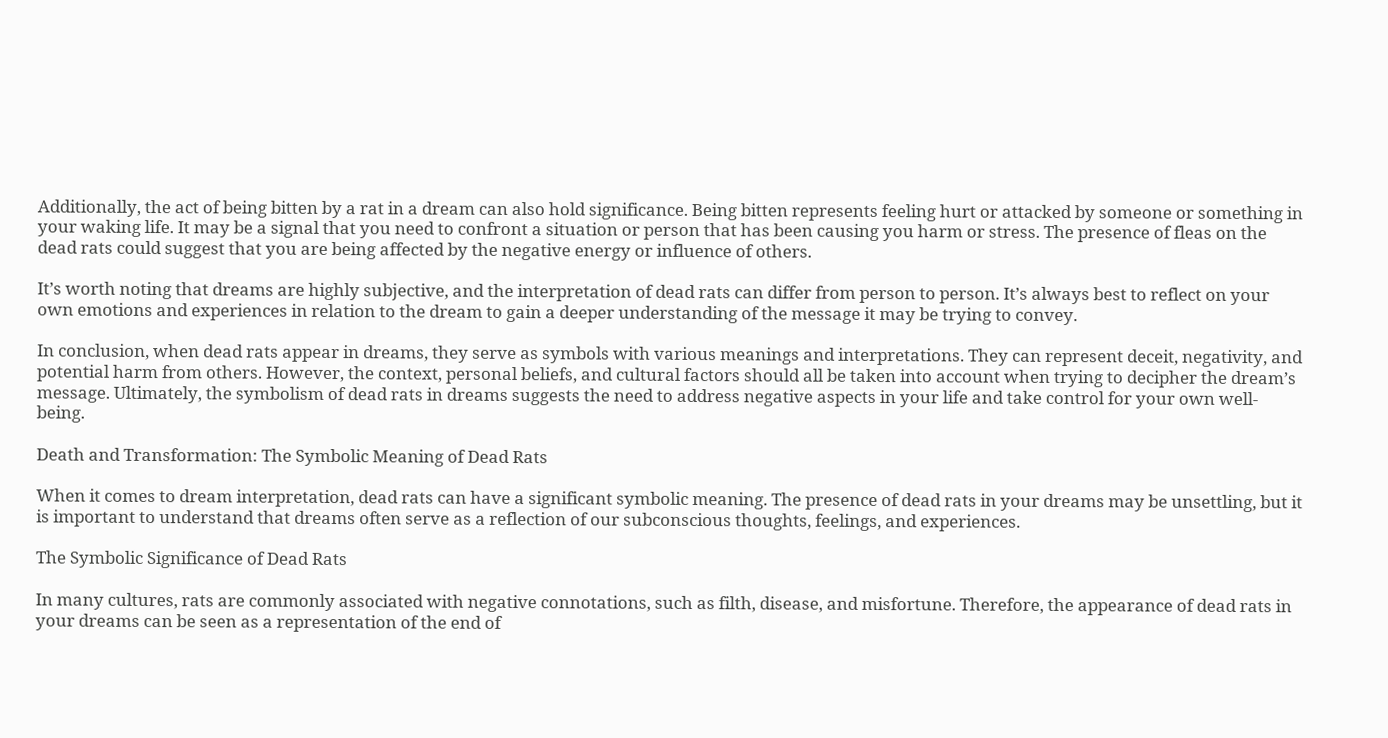Additionally, the act of being bitten by a rat in a dream can also hold significance. Being bitten represents feeling hurt or attacked by someone or something in your waking life. It may be a signal that you need to confront a situation or person that has been causing you harm or stress. The presence of fleas on the dead rats could suggest that you are being affected by the negative energy or influence of others.

It’s worth noting that dreams are highly subjective, and the interpretation of dead rats can differ from person to person. It’s always best to reflect on your own emotions and experiences in relation to the dream to gain a deeper understanding of the message it may be trying to convey.

In conclusion, when dead rats appear in dreams, they serve as symbols with various meanings and interpretations. They can represent deceit, negativity, and potential harm from others. However, the context, personal beliefs, and cultural factors should all be taken into account when trying to decipher the dream’s message. Ultimately, the symbolism of dead rats in dreams suggests the need to address negative aspects in your life and take control for your own well-being.

Death and Transformation: The Symbolic Meaning of Dead Rats

When it comes to dream interpretation, dead rats can have a significant symbolic meaning. The presence of dead rats in your dreams may be unsettling, but it is important to understand that dreams often serve as a reflection of our subconscious thoughts, feelings, and experiences.

The Symbolic Significance of Dead Rats

In many cultures, rats are commonly associated with negative connotations, such as filth, disease, and misfortune. Therefore, the appearance of dead rats in your dreams can be seen as a representation of the end of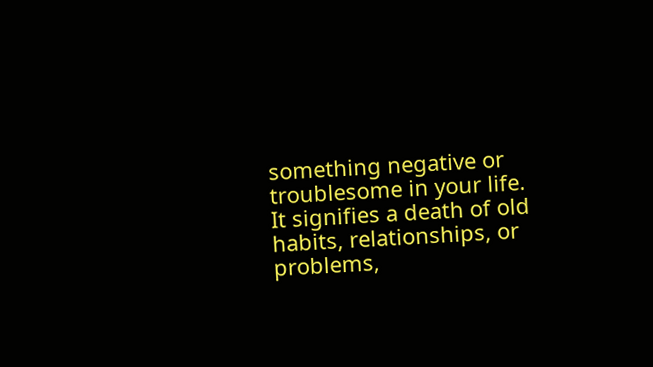something negative or troublesome in your life. It signifies a death of old habits, relationships, or problems,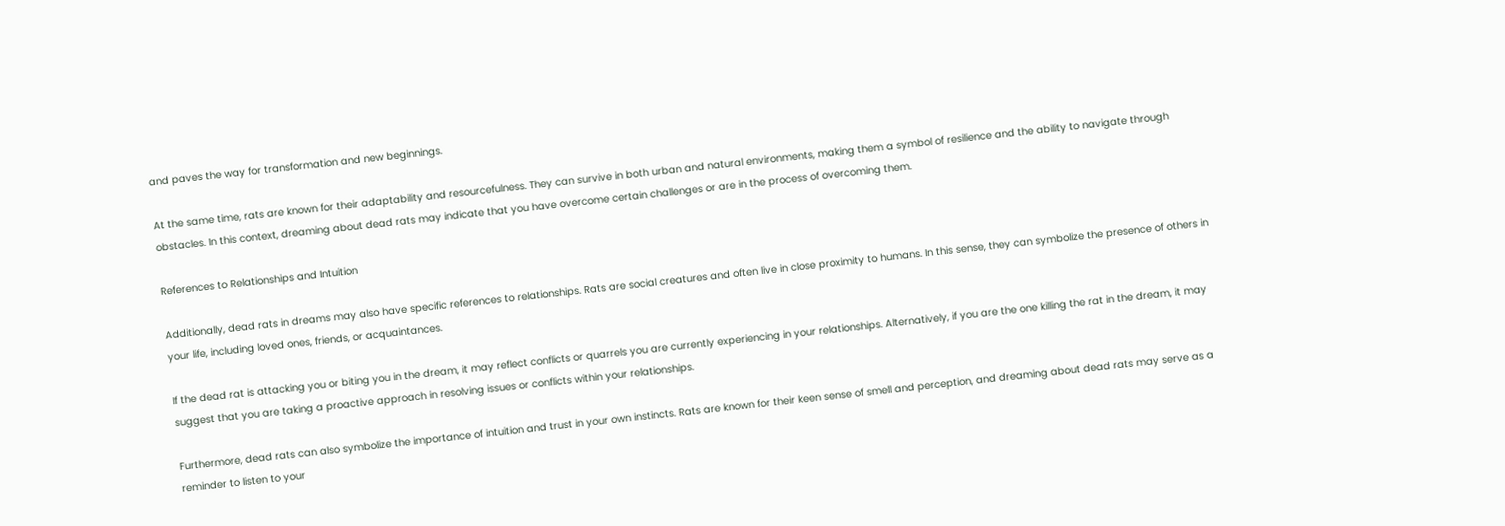and paves the way for transformation and new beginnings.

At the same time, rats are known for their adaptability and resourcefulness. They can survive in both urban and natural environments, making them a symbol of resilience and the ability to navigate through obstacles. In this context, dreaming about dead rats may indicate that you have overcome certain challenges or are in the process of overcoming them.

References to Relationships and Intuition

Additionally, dead rats in dreams may also have specific references to relationships. Rats are social creatures and often live in close proximity to humans. In this sense, they can symbolize the presence of others in your life, including loved ones, friends, or acquaintances.

If the dead rat is attacking you or biting you in the dream, it may reflect conflicts or quarrels you are currently experiencing in your relationships. Alternatively, if you are the one killing the rat in the dream, it may suggest that you are taking a proactive approach in resolving issues or conflicts within your relationships.

Furthermore, dead rats can also symbolize the importance of intuition and trust in your own instincts. Rats are known for their keen sense of smell and perception, and dreaming about dead rats may serve as a reminder to listen to your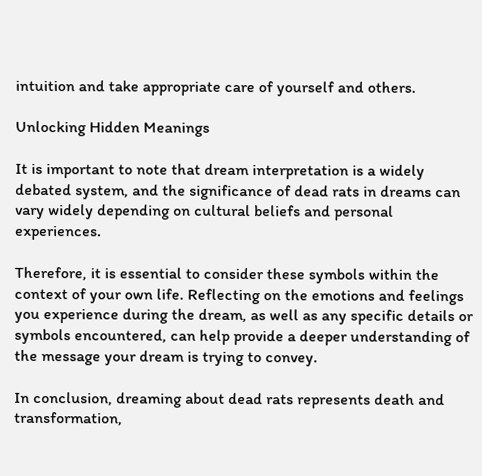intuition and take appropriate care of yourself and others.

Unlocking Hidden Meanings

It is important to note that dream interpretation is a widely debated system, and the significance of dead rats in dreams can vary widely depending on cultural beliefs and personal experiences.

Therefore, it is essential to consider these symbols within the context of your own life. Reflecting on the emotions and feelings you experience during the dream, as well as any specific details or symbols encountered, can help provide a deeper understanding of the message your dream is trying to convey.

In conclusion, dreaming about dead rats represents death and transformation,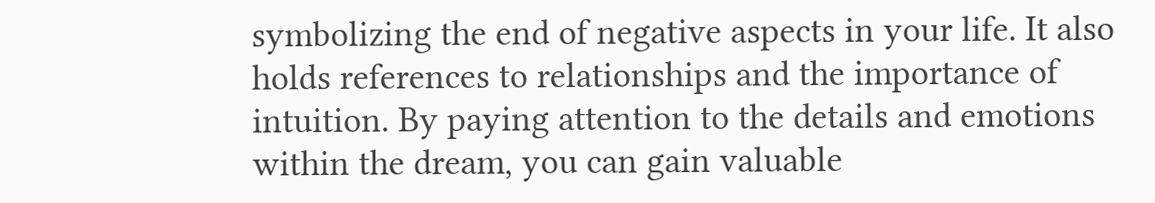symbolizing the end of negative aspects in your life. It also holds references to relationships and the importance of intuition. By paying attention to the details and emotions within the dream, you can gain valuable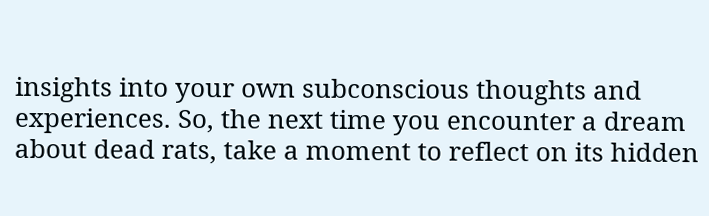insights into your own subconscious thoughts and experiences. So, the next time you encounter a dream about dead rats, take a moment to reflect on its hidden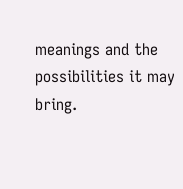meanings and the possibilities it may bring.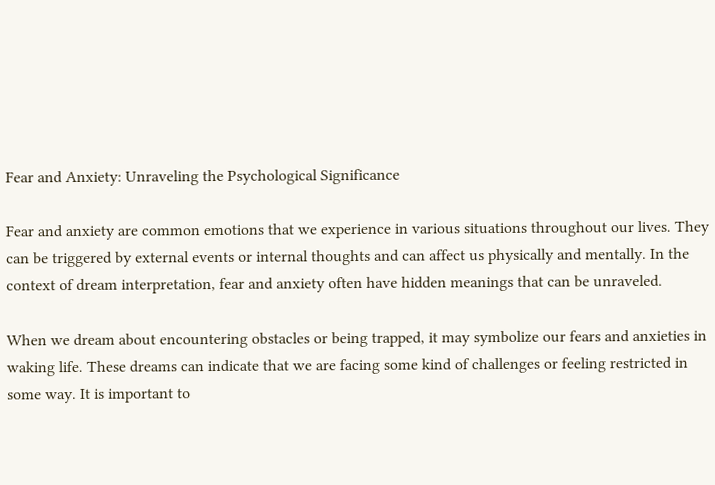Fear and Anxiety: Unraveling the Psychological Significance

Fear and anxiety are common emotions that we experience in various situations throughout our lives. They can be triggered by external events or internal thoughts and can affect us physically and mentally. In the context of dream interpretation, fear and anxiety often have hidden meanings that can be unraveled.

When we dream about encountering obstacles or being trapped, it may symbolize our fears and anxieties in waking life. These dreams can indicate that we are facing some kind of challenges or feeling restricted in some way. It is important to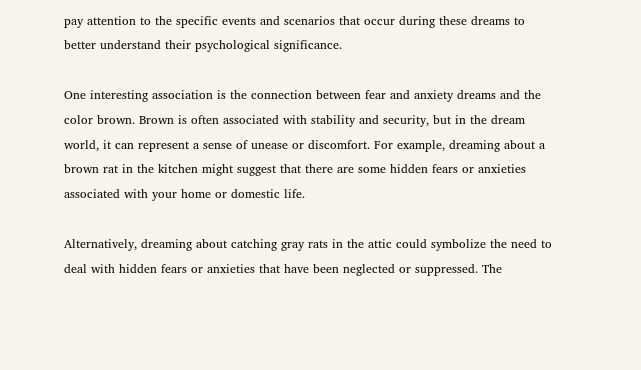pay attention to the specific events and scenarios that occur during these dreams to better understand their psychological significance.

One interesting association is the connection between fear and anxiety dreams and the color brown. Brown is often associated with stability and security, but in the dream world, it can represent a sense of unease or discomfort. For example, dreaming about a brown rat in the kitchen might suggest that there are some hidden fears or anxieties associated with your home or domestic life.

Alternatively, dreaming about catching gray rats in the attic could symbolize the need to deal with hidden fears or anxieties that have been neglected or suppressed. The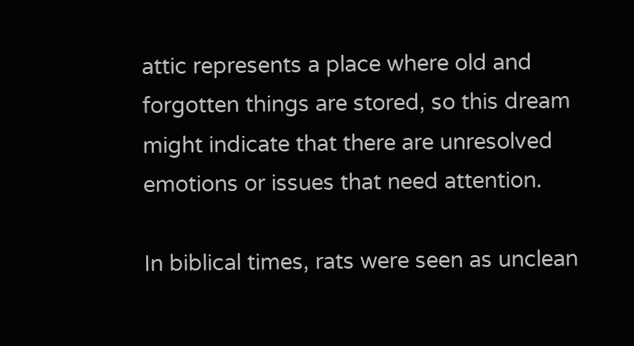attic represents a place where old and forgotten things are stored, so this dream might indicate that there are unresolved emotions or issues that need attention.

In biblical times, rats were seen as unclean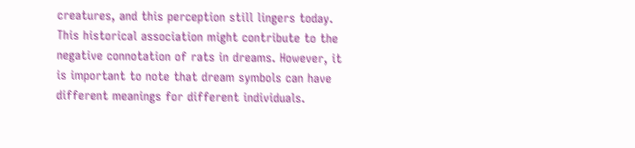creatures, and this perception still lingers today. This historical association might contribute to the negative connotation of rats in dreams. However, it is important to note that dream symbols can have different meanings for different individuals.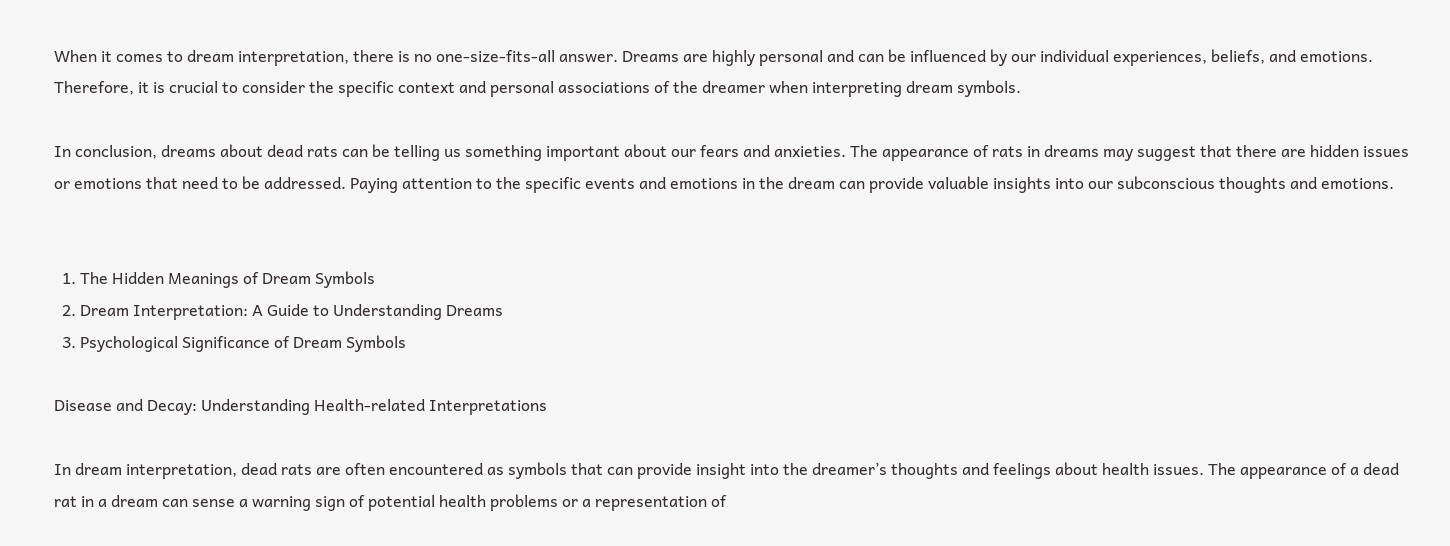When it comes to dream interpretation, there is no one-size-fits-all answer. Dreams are highly personal and can be influenced by our individual experiences, beliefs, and emotions. Therefore, it is crucial to consider the specific context and personal associations of the dreamer when interpreting dream symbols.

In conclusion, dreams about dead rats can be telling us something important about our fears and anxieties. The appearance of rats in dreams may suggest that there are hidden issues or emotions that need to be addressed. Paying attention to the specific events and emotions in the dream can provide valuable insights into our subconscious thoughts and emotions.


  1. The Hidden Meanings of Dream Symbols
  2. Dream Interpretation: A Guide to Understanding Dreams
  3. Psychological Significance of Dream Symbols

Disease and Decay: Understanding Health-related Interpretations

In dream interpretation, dead rats are often encountered as symbols that can provide insight into the dreamer’s thoughts and feelings about health issues. The appearance of a dead rat in a dream can sense a warning sign of potential health problems or a representation of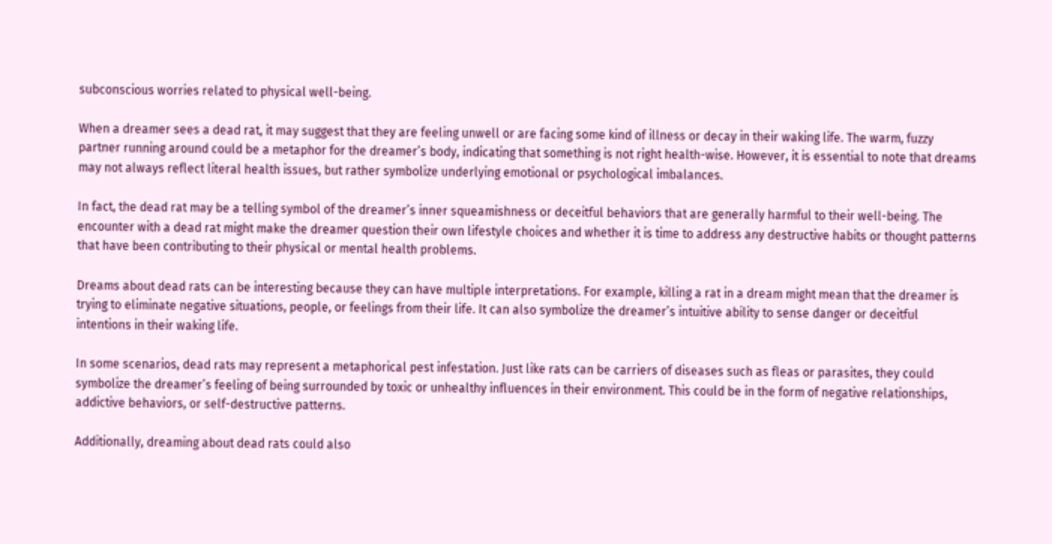subconscious worries related to physical well-being.

When a dreamer sees a dead rat, it may suggest that they are feeling unwell or are facing some kind of illness or decay in their waking life. The warm, fuzzy partner running around could be a metaphor for the dreamer’s body, indicating that something is not right health-wise. However, it is essential to note that dreams may not always reflect literal health issues, but rather symbolize underlying emotional or psychological imbalances.

In fact, the dead rat may be a telling symbol of the dreamer’s inner squeamishness or deceitful behaviors that are generally harmful to their well-being. The encounter with a dead rat might make the dreamer question their own lifestyle choices and whether it is time to address any destructive habits or thought patterns that have been contributing to their physical or mental health problems.

Dreams about dead rats can be interesting because they can have multiple interpretations. For example, killing a rat in a dream might mean that the dreamer is trying to eliminate negative situations, people, or feelings from their life. It can also symbolize the dreamer’s intuitive ability to sense danger or deceitful intentions in their waking life.

In some scenarios, dead rats may represent a metaphorical pest infestation. Just like rats can be carriers of diseases such as fleas or parasites, they could symbolize the dreamer’s feeling of being surrounded by toxic or unhealthy influences in their environment. This could be in the form of negative relationships, addictive behaviors, or self-destructive patterns.

Additionally, dreaming about dead rats could also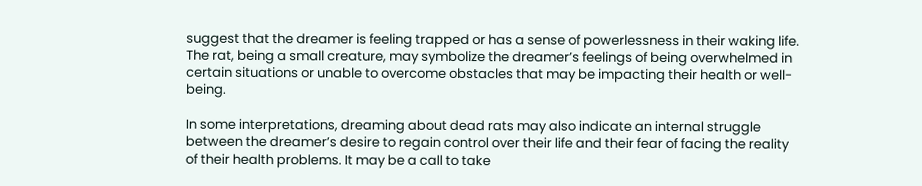suggest that the dreamer is feeling trapped or has a sense of powerlessness in their waking life. The rat, being a small creature, may symbolize the dreamer’s feelings of being overwhelmed in certain situations or unable to overcome obstacles that may be impacting their health or well-being.

In some interpretations, dreaming about dead rats may also indicate an internal struggle between the dreamer’s desire to regain control over their life and their fear of facing the reality of their health problems. It may be a call to take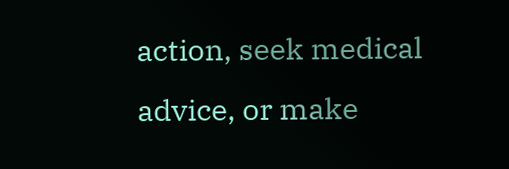action, seek medical advice, or make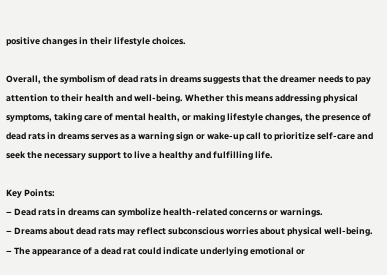positive changes in their lifestyle choices.

Overall, the symbolism of dead rats in dreams suggests that the dreamer needs to pay attention to their health and well-being. Whether this means addressing physical symptoms, taking care of mental health, or making lifestyle changes, the presence of dead rats in dreams serves as a warning sign or wake-up call to prioritize self-care and seek the necessary support to live a healthy and fulfilling life.

Key Points:
– Dead rats in dreams can symbolize health-related concerns or warnings.
– Dreams about dead rats may reflect subconscious worries about physical well-being.
– The appearance of a dead rat could indicate underlying emotional or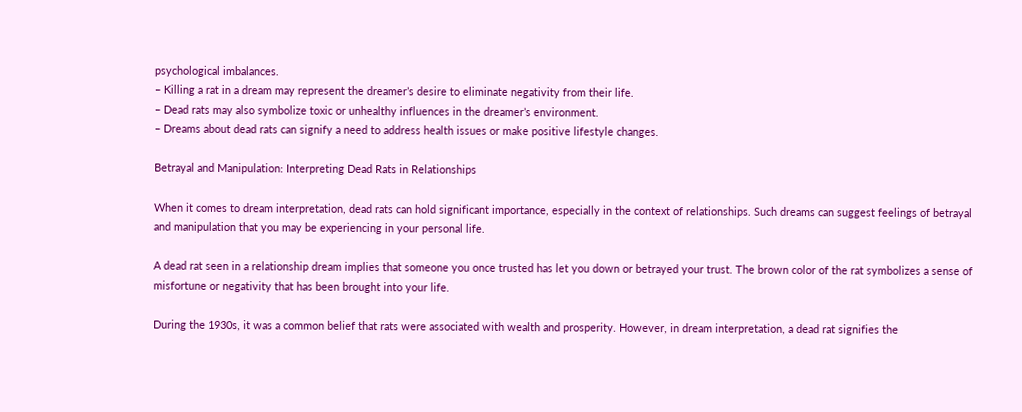psychological imbalances.
– Killing a rat in a dream may represent the dreamer’s desire to eliminate negativity from their life.
– Dead rats may also symbolize toxic or unhealthy influences in the dreamer’s environment.
– Dreams about dead rats can signify a need to address health issues or make positive lifestyle changes.

Betrayal and Manipulation: Interpreting Dead Rats in Relationships

When it comes to dream interpretation, dead rats can hold significant importance, especially in the context of relationships. Such dreams can suggest feelings of betrayal and manipulation that you may be experiencing in your personal life.

A dead rat seen in a relationship dream implies that someone you once trusted has let you down or betrayed your trust. The brown color of the rat symbolizes a sense of misfortune or negativity that has been brought into your life.

During the 1930s, it was a common belief that rats were associated with wealth and prosperity. However, in dream interpretation, a dead rat signifies the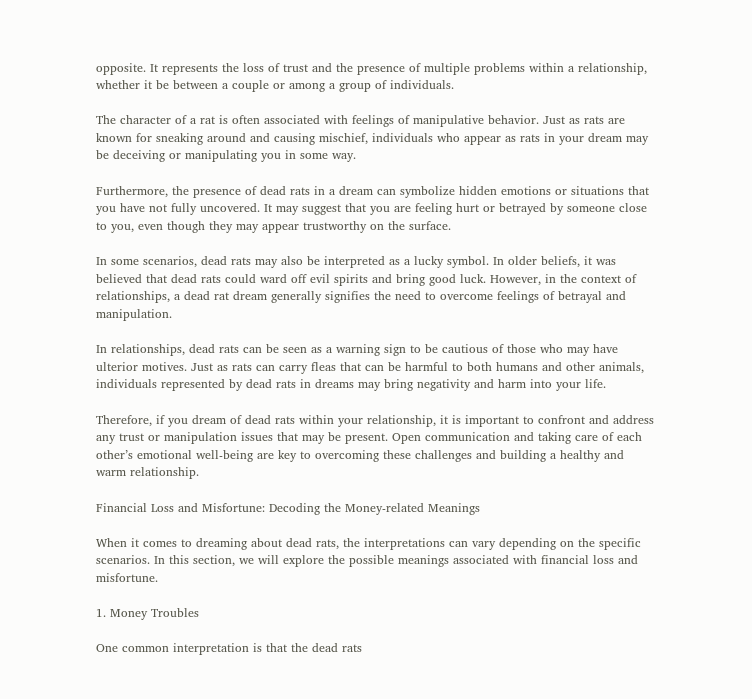opposite. It represents the loss of trust and the presence of multiple problems within a relationship, whether it be between a couple or among a group of individuals.

The character of a rat is often associated with feelings of manipulative behavior. Just as rats are known for sneaking around and causing mischief, individuals who appear as rats in your dream may be deceiving or manipulating you in some way.

Furthermore, the presence of dead rats in a dream can symbolize hidden emotions or situations that you have not fully uncovered. It may suggest that you are feeling hurt or betrayed by someone close to you, even though they may appear trustworthy on the surface.

In some scenarios, dead rats may also be interpreted as a lucky symbol. In older beliefs, it was believed that dead rats could ward off evil spirits and bring good luck. However, in the context of relationships, a dead rat dream generally signifies the need to overcome feelings of betrayal and manipulation.

In relationships, dead rats can be seen as a warning sign to be cautious of those who may have ulterior motives. Just as rats can carry fleas that can be harmful to both humans and other animals, individuals represented by dead rats in dreams may bring negativity and harm into your life.

Therefore, if you dream of dead rats within your relationship, it is important to confront and address any trust or manipulation issues that may be present. Open communication and taking care of each other’s emotional well-being are key to overcoming these challenges and building a healthy and warm relationship.

Financial Loss and Misfortune: Decoding the Money-related Meanings

When it comes to dreaming about dead rats, the interpretations can vary depending on the specific scenarios. In this section, we will explore the possible meanings associated with financial loss and misfortune.

1. Money Troubles

One common interpretation is that the dead rats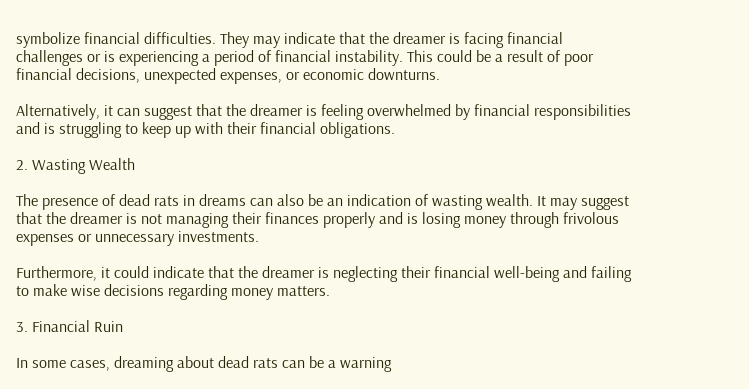symbolize financial difficulties. They may indicate that the dreamer is facing financial challenges or is experiencing a period of financial instability. This could be a result of poor financial decisions, unexpected expenses, or economic downturns.

Alternatively, it can suggest that the dreamer is feeling overwhelmed by financial responsibilities and is struggling to keep up with their financial obligations.

2. Wasting Wealth

The presence of dead rats in dreams can also be an indication of wasting wealth. It may suggest that the dreamer is not managing their finances properly and is losing money through frivolous expenses or unnecessary investments.

Furthermore, it could indicate that the dreamer is neglecting their financial well-being and failing to make wise decisions regarding money matters.

3. Financial Ruin

In some cases, dreaming about dead rats can be a warning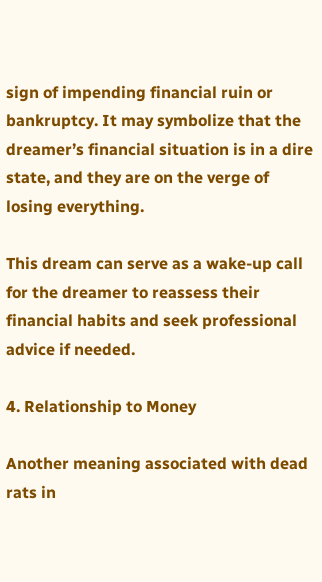sign of impending financial ruin or bankruptcy. It may symbolize that the dreamer’s financial situation is in a dire state, and they are on the verge of losing everything.

This dream can serve as a wake-up call for the dreamer to reassess their financial habits and seek professional advice if needed.

4. Relationship to Money

Another meaning associated with dead rats in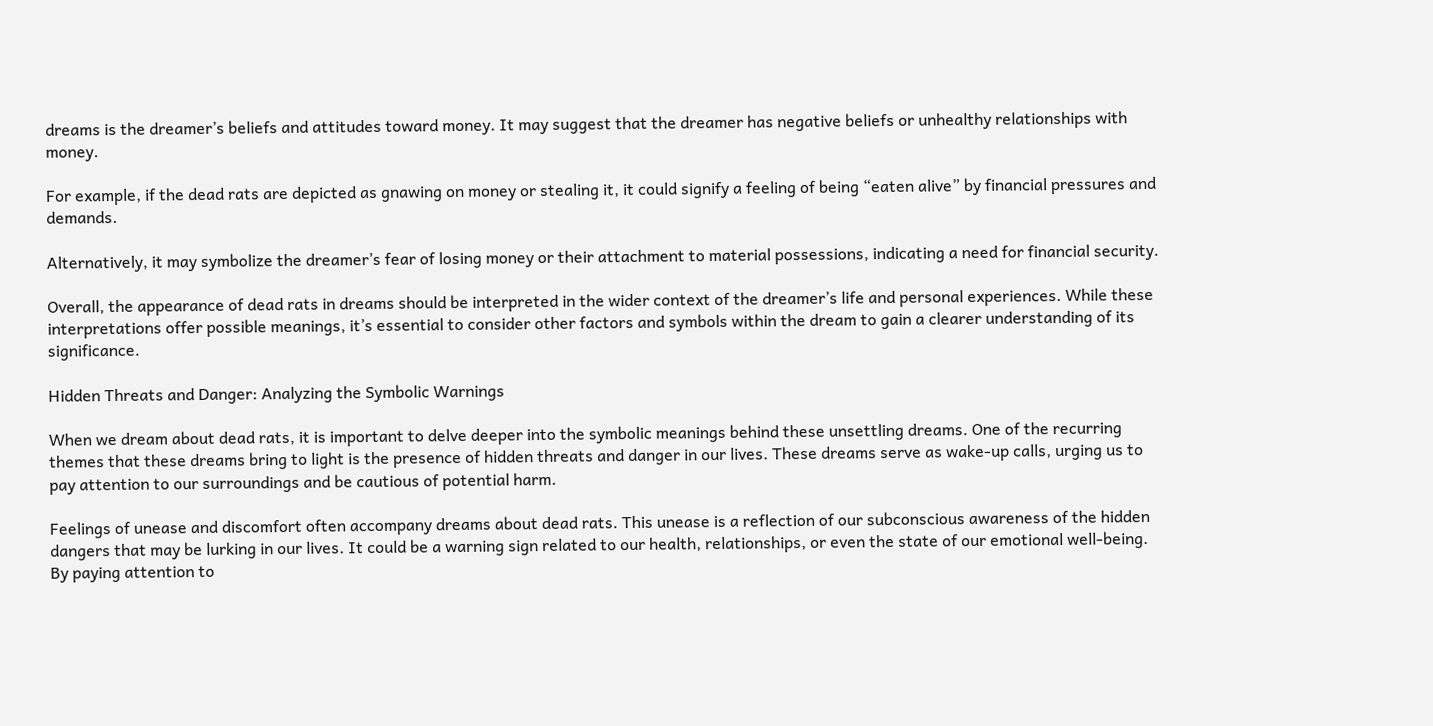dreams is the dreamer’s beliefs and attitudes toward money. It may suggest that the dreamer has negative beliefs or unhealthy relationships with money.

For example, if the dead rats are depicted as gnawing on money or stealing it, it could signify a feeling of being “eaten alive” by financial pressures and demands.

Alternatively, it may symbolize the dreamer’s fear of losing money or their attachment to material possessions, indicating a need for financial security.

Overall, the appearance of dead rats in dreams should be interpreted in the wider context of the dreamer’s life and personal experiences. While these interpretations offer possible meanings, it’s essential to consider other factors and symbols within the dream to gain a clearer understanding of its significance.

Hidden Threats and Danger: Analyzing the Symbolic Warnings

When we dream about dead rats, it is important to delve deeper into the symbolic meanings behind these unsettling dreams. One of the recurring themes that these dreams bring to light is the presence of hidden threats and danger in our lives. These dreams serve as wake-up calls, urging us to pay attention to our surroundings and be cautious of potential harm.

Feelings of unease and discomfort often accompany dreams about dead rats. This unease is a reflection of our subconscious awareness of the hidden dangers that may be lurking in our lives. It could be a warning sign related to our health, relationships, or even the state of our emotional well-being. By paying attention to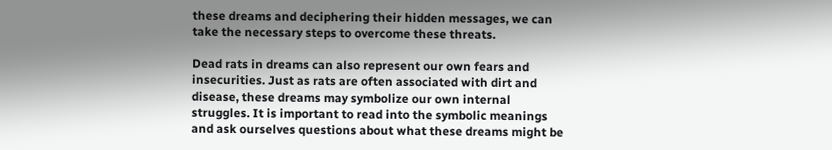these dreams and deciphering their hidden messages, we can take the necessary steps to overcome these threats.

Dead rats in dreams can also represent our own fears and insecurities. Just as rats are often associated with dirt and disease, these dreams may symbolize our own internal struggles. It is important to read into the symbolic meanings and ask ourselves questions about what these dreams might be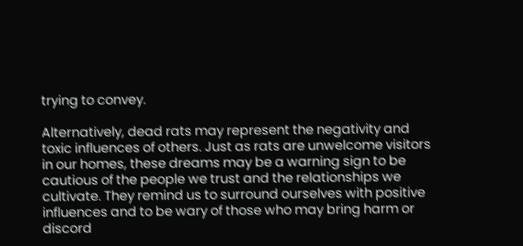trying to convey.

Alternatively, dead rats may represent the negativity and toxic influences of others. Just as rats are unwelcome visitors in our homes, these dreams may be a warning sign to be cautious of the people we trust and the relationships we cultivate. They remind us to surround ourselves with positive influences and to be wary of those who may bring harm or discord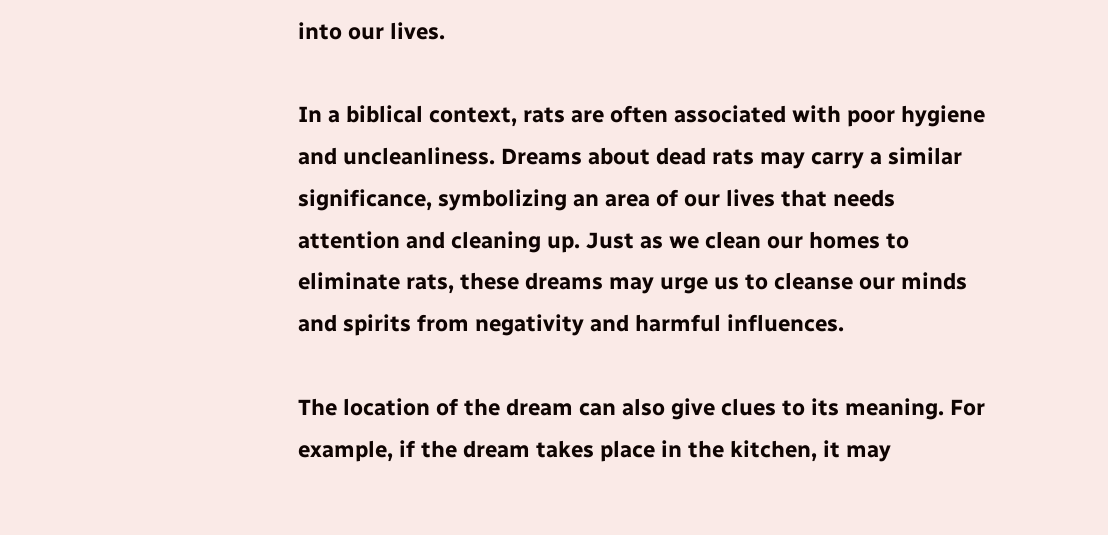into our lives.

In a biblical context, rats are often associated with poor hygiene and uncleanliness. Dreams about dead rats may carry a similar significance, symbolizing an area of our lives that needs attention and cleaning up. Just as we clean our homes to eliminate rats, these dreams may urge us to cleanse our minds and spirits from negativity and harmful influences.

The location of the dream can also give clues to its meaning. For example, if the dream takes place in the kitchen, it may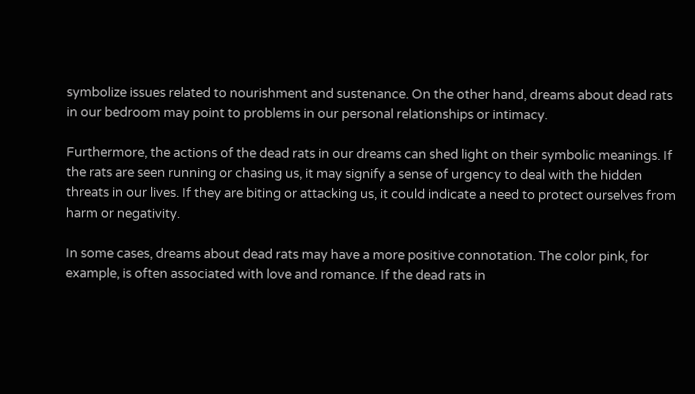symbolize issues related to nourishment and sustenance. On the other hand, dreams about dead rats in our bedroom may point to problems in our personal relationships or intimacy.

Furthermore, the actions of the dead rats in our dreams can shed light on their symbolic meanings. If the rats are seen running or chasing us, it may signify a sense of urgency to deal with the hidden threats in our lives. If they are biting or attacking us, it could indicate a need to protect ourselves from harm or negativity.

In some cases, dreams about dead rats may have a more positive connotation. The color pink, for example, is often associated with love and romance. If the dead rats in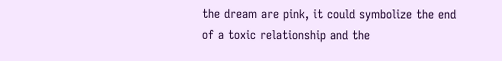the dream are pink, it could symbolize the end of a toxic relationship and the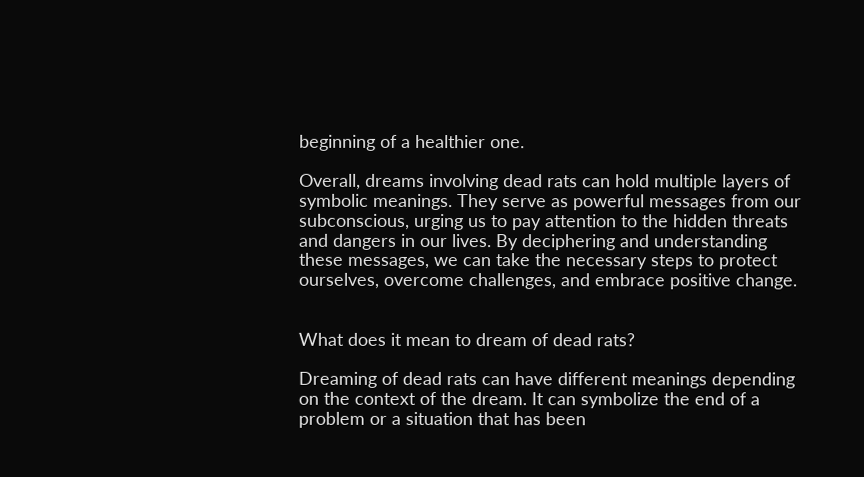beginning of a healthier one.

Overall, dreams involving dead rats can hold multiple layers of symbolic meanings. They serve as powerful messages from our subconscious, urging us to pay attention to the hidden threats and dangers in our lives. By deciphering and understanding these messages, we can take the necessary steps to protect ourselves, overcome challenges, and embrace positive change.


What does it mean to dream of dead rats?

Dreaming of dead rats can have different meanings depending on the context of the dream. It can symbolize the end of a problem or a situation that has been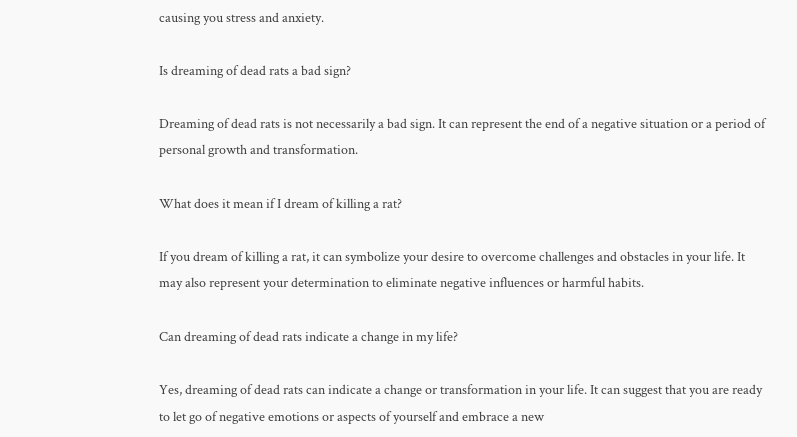causing you stress and anxiety.

Is dreaming of dead rats a bad sign?

Dreaming of dead rats is not necessarily a bad sign. It can represent the end of a negative situation or a period of personal growth and transformation.

What does it mean if I dream of killing a rat?

If you dream of killing a rat, it can symbolize your desire to overcome challenges and obstacles in your life. It may also represent your determination to eliminate negative influences or harmful habits.

Can dreaming of dead rats indicate a change in my life?

Yes, dreaming of dead rats can indicate a change or transformation in your life. It can suggest that you are ready to let go of negative emotions or aspects of yourself and embrace a new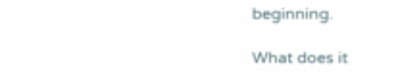beginning.

What does it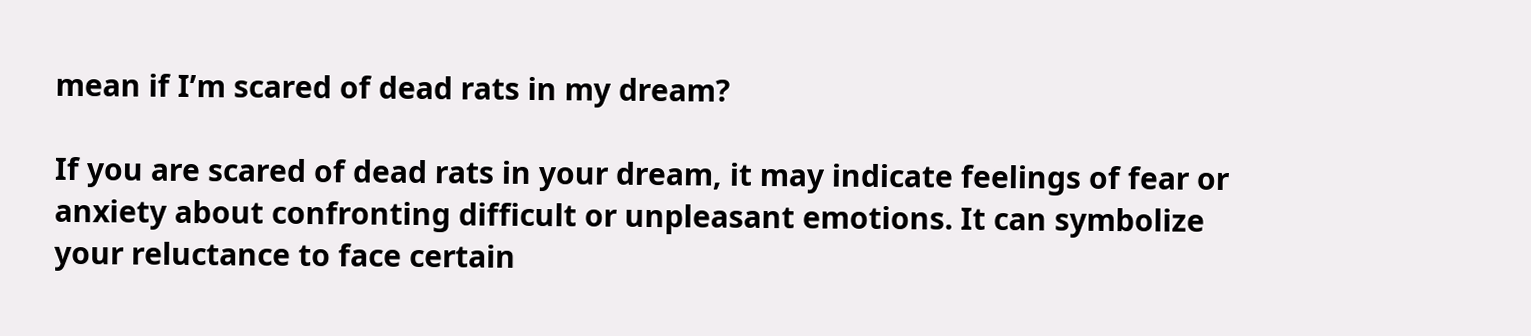mean if I’m scared of dead rats in my dream?

If you are scared of dead rats in your dream, it may indicate feelings of fear or anxiety about confronting difficult or unpleasant emotions. It can symbolize your reluctance to face certain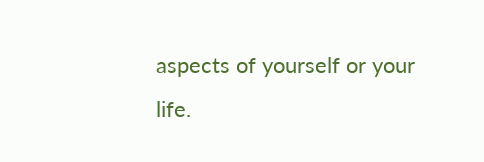aspects of yourself or your life.